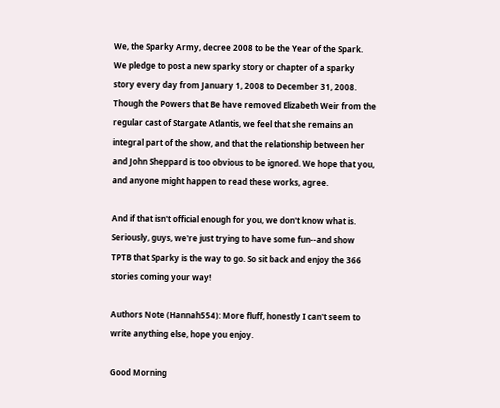We, the Sparky Army, decree 2008 to be the Year of the Spark. We pledge to post a new sparky story or chapter of a sparky story every day from January 1, 2008 to December 31, 2008. Though the Powers that Be have removed Elizabeth Weir from the regular cast of Stargate Atlantis, we feel that she remains an integral part of the show, and that the relationship between her and John Sheppard is too obvious to be ignored. We hope that you, and anyone might happen to read these works, agree.

And if that isn't official enough for you, we don't know what is. Seriously, guys, we're just trying to have some fun--and show TPTB that Sparky is the way to go. So sit back and enjoy the 366 stories coming your way!

Authors Note (Hannah554): More fluff, honestly I can't seem to write anything else, hope you enjoy.

Good Morning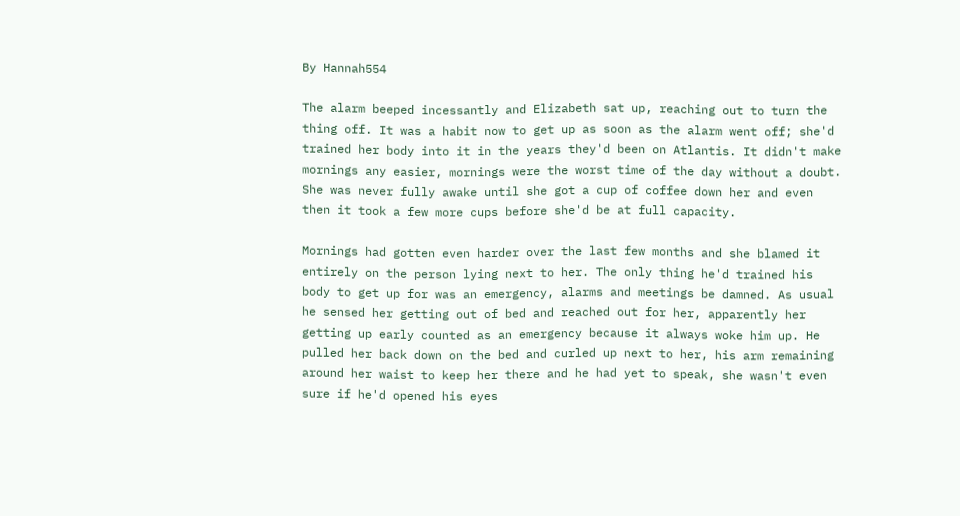By Hannah554

The alarm beeped incessantly and Elizabeth sat up, reaching out to turn the thing off. It was a habit now to get up as soon as the alarm went off; she'd trained her body into it in the years they'd been on Atlantis. It didn't make mornings any easier, mornings were the worst time of the day without a doubt. She was never fully awake until she got a cup of coffee down her and even then it took a few more cups before she'd be at full capacity.

Mornings had gotten even harder over the last few months and she blamed it entirely on the person lying next to her. The only thing he'd trained his body to get up for was an emergency, alarms and meetings be damned. As usual he sensed her getting out of bed and reached out for her, apparently her getting up early counted as an emergency because it always woke him up. He pulled her back down on the bed and curled up next to her, his arm remaining around her waist to keep her there and he had yet to speak, she wasn't even sure if he'd opened his eyes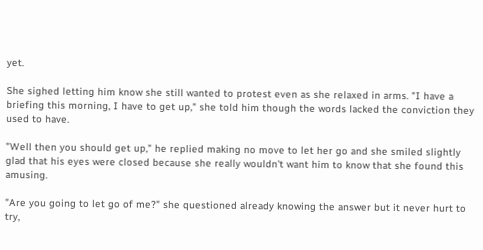yet.

She sighed letting him know she still wanted to protest even as she relaxed in arms. "I have a briefing this morning, I have to get up," she told him though the words lacked the conviction they used to have.

"Well then you should get up," he replied making no move to let her go and she smiled slightly glad that his eyes were closed because she really wouldn't want him to know that she found this amusing.

"Are you going to let go of me?" she questioned already knowing the answer but it never hurt to try,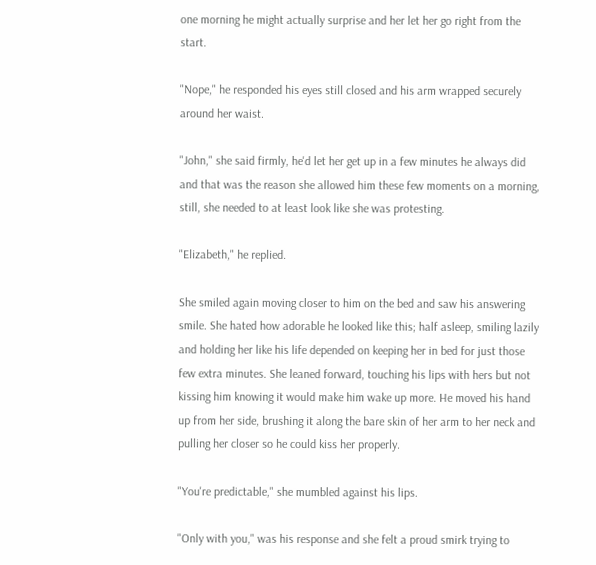one morning he might actually surprise and her let her go right from the start.

"Nope," he responded his eyes still closed and his arm wrapped securely around her waist.

"John," she said firmly, he'd let her get up in a few minutes he always did and that was the reason she allowed him these few moments on a morning, still, she needed to at least look like she was protesting.

"Elizabeth," he replied.

She smiled again moving closer to him on the bed and saw his answering smile. She hated how adorable he looked like this; half asleep, smiling lazily and holding her like his life depended on keeping her in bed for just those few extra minutes. She leaned forward, touching his lips with hers but not kissing him knowing it would make him wake up more. He moved his hand up from her side, brushing it along the bare skin of her arm to her neck and pulling her closer so he could kiss her properly.

"You're predictable," she mumbled against his lips.

"Only with you," was his response and she felt a proud smirk trying to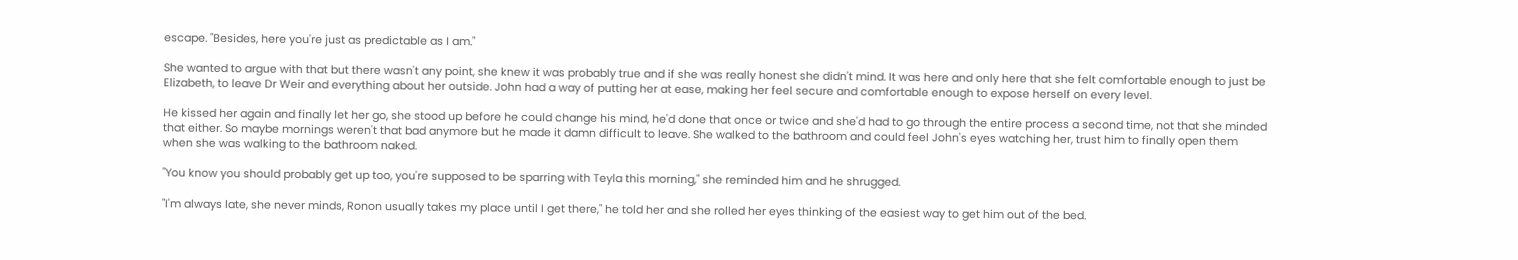escape. "Besides, here you're just as predictable as I am."

She wanted to argue with that but there wasn't any point, she knew it was probably true and if she was really honest she didn't mind. It was here and only here that she felt comfortable enough to just be Elizabeth, to leave Dr Weir and everything about her outside. John had a way of putting her at ease, making her feel secure and comfortable enough to expose herself on every level.

He kissed her again and finally let her go, she stood up before he could change his mind, he'd done that once or twice and she'd had to go through the entire process a second time, not that she minded that either. So maybe mornings weren't that bad anymore but he made it damn difficult to leave. She walked to the bathroom and could feel John's eyes watching her, trust him to finally open them when she was walking to the bathroom naked.

"You know you should probably get up too, you're supposed to be sparring with Teyla this morning," she reminded him and he shrugged.

"I'm always late, she never minds, Ronon usually takes my place until I get there," he told her and she rolled her eyes thinking of the easiest way to get him out of the bed.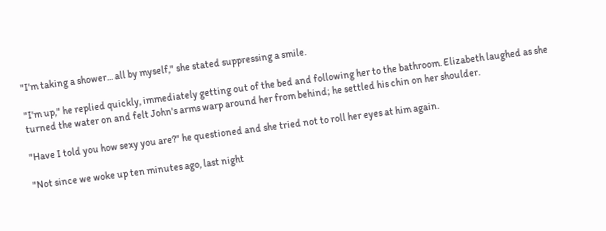"I'm taking a shower... all by myself," she stated suppressing a smile.

"I'm up," he replied quickly, immediately getting out of the bed and following her to the bathroom. Elizabeth laughed as she turned the water on and felt John's arms warp around her from behind; he settled his chin on her shoulder.

"Have I told you how sexy you are?" he questioned and she tried not to roll her eyes at him again.

"Not since we woke up ten minutes ago, last night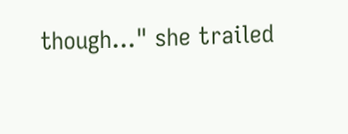though..." she trailed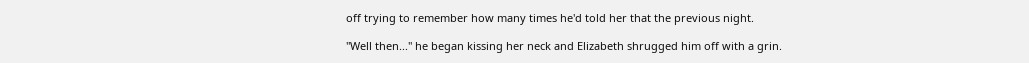off trying to remember how many times he'd told her that the previous night.

"Well then..." he began kissing her neck and Elizabeth shrugged him off with a grin.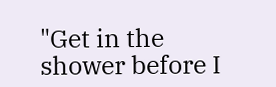"Get in the shower before I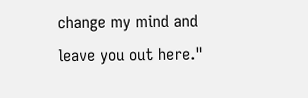change my mind and leave you out here."